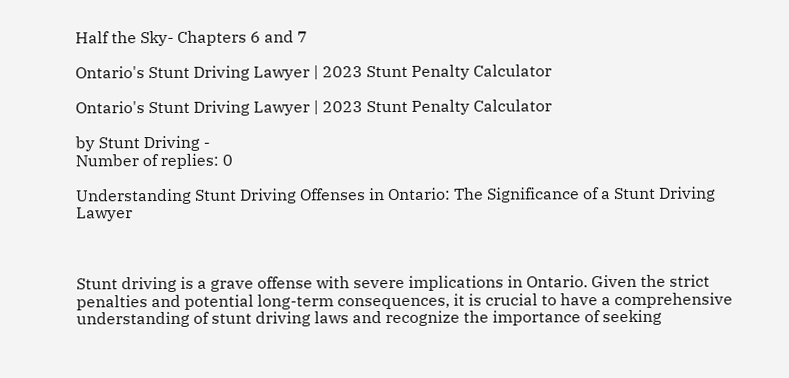Half the Sky- Chapters 6 and 7

Ontario's Stunt Driving Lawyer | 2023 Stunt Penalty Calculator

Ontario's Stunt Driving Lawyer | 2023 Stunt Penalty Calculator

by Stunt Driving -
Number of replies: 0

Understanding Stunt Driving Offenses in Ontario: The Significance of a Stunt Driving Lawyer



Stunt driving is a grave offense with severe implications in Ontario. Given the strict penalties and potential long-term consequences, it is crucial to have a comprehensive understanding of stunt driving laws and recognize the importance of seeking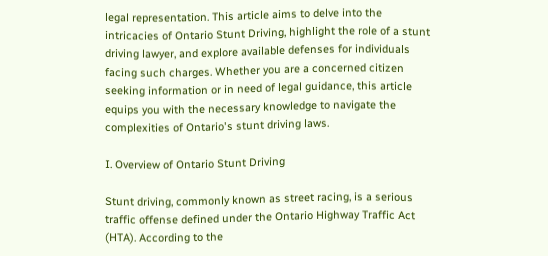legal representation. This article aims to delve into the intricacies of Ontario Stunt Driving, highlight the role of a stunt driving lawyer, and explore available defenses for individuals facing such charges. Whether you are a concerned citizen seeking information or in need of legal guidance, this article equips you with the necessary knowledge to navigate the complexities of Ontario's stunt driving laws.

I. Overview of Ontario Stunt Driving

Stunt driving, commonly known as street racing, is a serious traffic offense defined under the Ontario Highway Traffic Act (HTA). According to the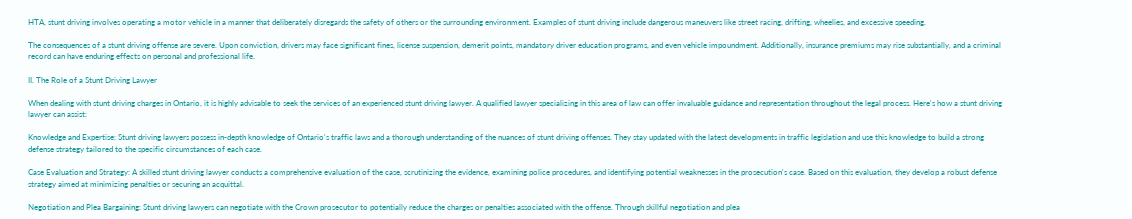HTA, stunt driving involves operating a motor vehicle in a manner that deliberately disregards the safety of others or the surrounding environment. Examples of stunt driving include dangerous maneuvers like street racing, drifting, wheelies, and excessive speeding.

The consequences of a stunt driving offense are severe. Upon conviction, drivers may face significant fines, license suspension, demerit points, mandatory driver education programs, and even vehicle impoundment. Additionally, insurance premiums may rise substantially, and a criminal record can have enduring effects on personal and professional life.

II. The Role of a Stunt Driving Lawyer

When dealing with stunt driving charges in Ontario, it is highly advisable to seek the services of an experienced stunt driving lawyer. A qualified lawyer specializing in this area of law can offer invaluable guidance and representation throughout the legal process. Here's how a stunt driving lawyer can assist:

Knowledge and Expertise: Stunt driving lawyers possess in-depth knowledge of Ontario's traffic laws and a thorough understanding of the nuances of stunt driving offenses. They stay updated with the latest developments in traffic legislation and use this knowledge to build a strong defense strategy tailored to the specific circumstances of each case.

Case Evaluation and Strategy: A skilled stunt driving lawyer conducts a comprehensive evaluation of the case, scrutinizing the evidence, examining police procedures, and identifying potential weaknesses in the prosecution's case. Based on this evaluation, they develop a robust defense strategy aimed at minimizing penalties or securing an acquittal.

Negotiation and Plea Bargaining: Stunt driving lawyers can negotiate with the Crown prosecutor to potentially reduce the charges or penalties associated with the offense. Through skillful negotiation and plea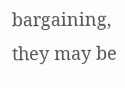bargaining, they may be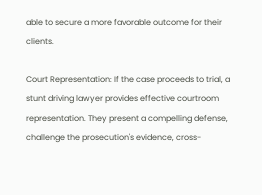able to secure a more favorable outcome for their clients.

Court Representation: If the case proceeds to trial, a stunt driving lawyer provides effective courtroom representation. They present a compelling defense, challenge the prosecution's evidence, cross-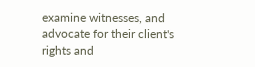examine witnesses, and advocate for their client's rights and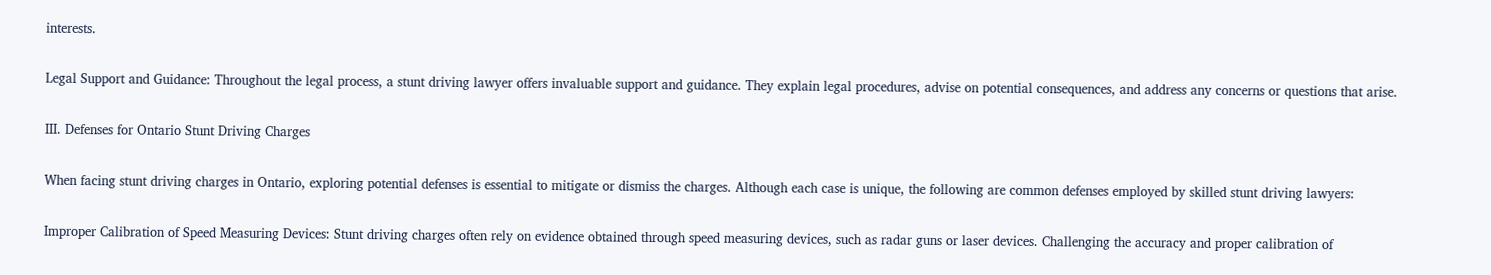interests.

Legal Support and Guidance: Throughout the legal process, a stunt driving lawyer offers invaluable support and guidance. They explain legal procedures, advise on potential consequences, and address any concerns or questions that arise.

III. Defenses for Ontario Stunt Driving Charges

When facing stunt driving charges in Ontario, exploring potential defenses is essential to mitigate or dismiss the charges. Although each case is unique, the following are common defenses employed by skilled stunt driving lawyers:

Improper Calibration of Speed Measuring Devices: Stunt driving charges often rely on evidence obtained through speed measuring devices, such as radar guns or laser devices. Challenging the accuracy and proper calibration of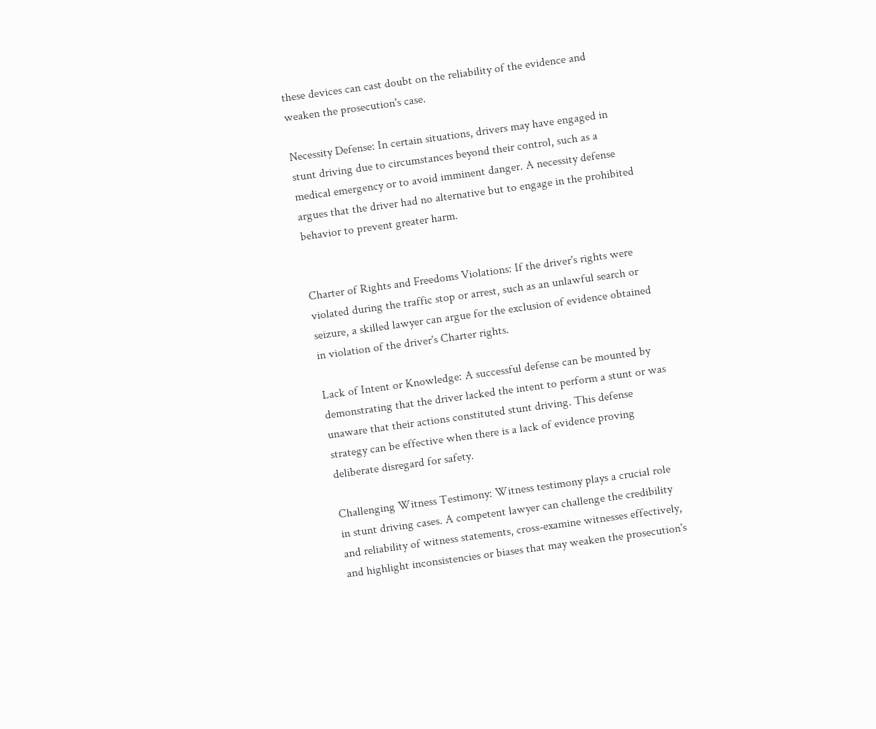these devices can cast doubt on the reliability of the evidence and weaken the prosecution's case.

Necessity Defense: In certain situations, drivers may have engaged in stunt driving due to circumstances beyond their control, such as a medical emergency or to avoid imminent danger. A necessity defense argues that the driver had no alternative but to engage in the prohibited behavior to prevent greater harm.


Charter of Rights and Freedoms Violations: If the driver's rights were violated during the traffic stop or arrest, such as an unlawful search or seizure, a skilled lawyer can argue for the exclusion of evidence obtained in violation of the driver's Charter rights.

Lack of Intent or Knowledge: A successful defense can be mounted by demonstrating that the driver lacked the intent to perform a stunt or was unaware that their actions constituted stunt driving. This defense strategy can be effective when there is a lack of evidence proving deliberate disregard for safety.

Challenging Witness Testimony: Witness testimony plays a crucial role in stunt driving cases. A competent lawyer can challenge the credibility and reliability of witness statements, cross-examine witnesses effectively, and highlight inconsistencies or biases that may weaken the prosecution's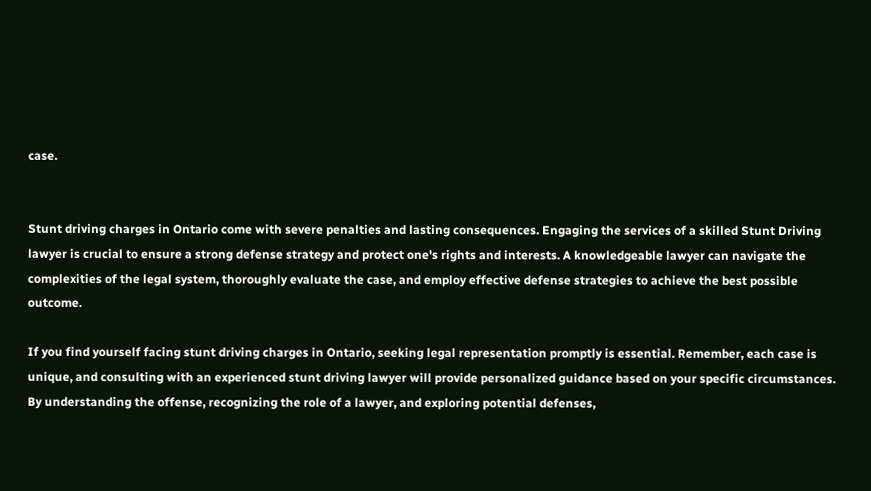case.


Stunt driving charges in Ontario come with severe penalties and lasting consequences. Engaging the services of a skilled Stunt Driving lawyer is crucial to ensure a strong defense strategy and protect one's rights and interests. A knowledgeable lawyer can navigate the complexities of the legal system, thoroughly evaluate the case, and employ effective defense strategies to achieve the best possible outcome.

If you find yourself facing stunt driving charges in Ontario, seeking legal representation promptly is essential. Remember, each case is unique, and consulting with an experienced stunt driving lawyer will provide personalized guidance based on your specific circumstances. By understanding the offense, recognizing the role of a lawyer, and exploring potential defenses,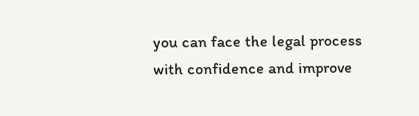you can face the legal process with confidence and improve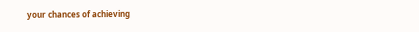your chances of achieving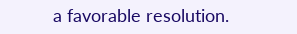a favorable resolution.